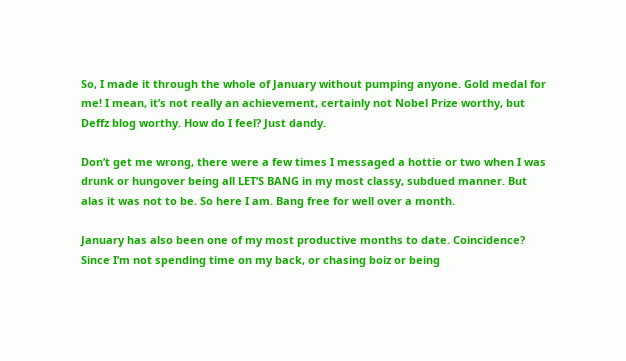So, I made it through the whole of January without pumping anyone. Gold medal for me! I mean, it’s not really an achievement, certainly not Nobel Prize worthy, but Deffz blog worthy. How do I feel? Just dandy.

Don’t get me wrong, there were a few times I messaged a hottie or two when I was drunk or hungover being all LET’S BANG in my most classy, subdued manner. But alas it was not to be. So here I am. Bang free for well over a month.

January has also been one of my most productive months to date. Coincidence? Since I’m not spending time on my back, or chasing boiz or being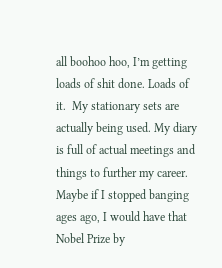all boohoo hoo, I’m getting loads of shit done. Loads of it.  My stationary sets are actually being used. My diary is full of actual meetings and things to further my career. Maybe if I stopped banging ages ago, I would have that Nobel Prize by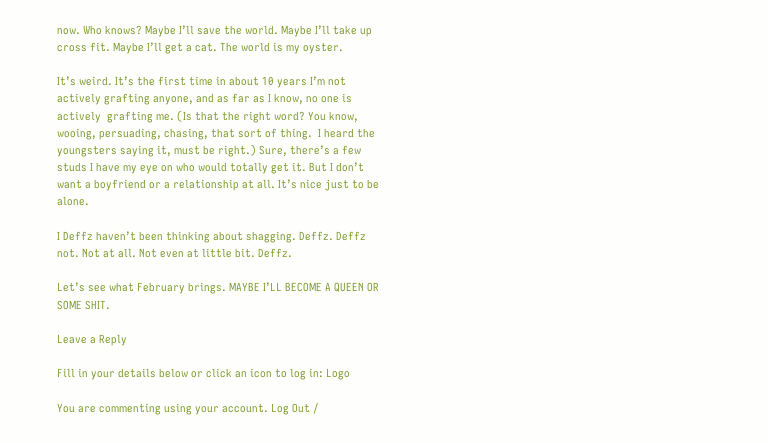now. Who knows? Maybe I’ll save the world. Maybe I’ll take up cross fit. Maybe I’ll get a cat. The world is my oyster.

It’s weird. It’s the first time in about 10 years I’m not actively grafting anyone, and as far as I know, no one is actively  grafting me. (Is that the right word? You know, wooing, persuading, chasing, that sort of thing.  I heard the youngsters saying it, must be right.) Sure, there’s a few studs I have my eye on who would totally get it. But I don’t want a boyfriend or a relationship at all. It’s nice just to be alone.

I Deffz haven’t been thinking about shagging. Deffz. Deffz not. Not at all. Not even at little bit. Deffz.

Let’s see what February brings. MAYBE I’LL BECOME A QUEEN OR SOME SHIT.

Leave a Reply

Fill in your details below or click an icon to log in: Logo

You are commenting using your account. Log Out /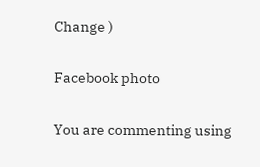Change )

Facebook photo

You are commenting using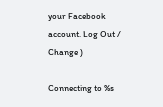your Facebook account. Log Out /  Change )

Connecting to %s